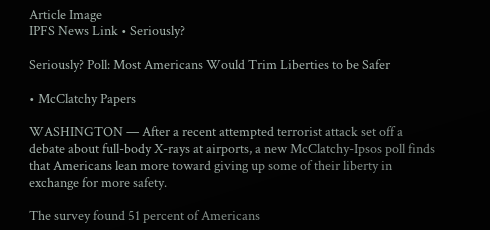Article Image
IPFS News Link • Seriously?

Seriously? Poll: Most Americans Would Trim Liberties to be Safer

• McClatchy Papers

WASHINGTON — After a recent attempted terrorist attack set off a debate about full-body X-rays at airports, a new McClatchy-Ipsos poll finds that Americans lean more toward giving up some of their liberty in exchange for more safety.

The survey found 51 percent of Americans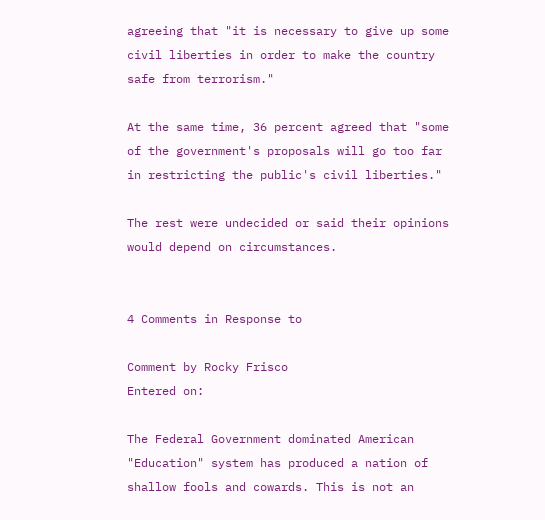agreeing that "it is necessary to give up some civil liberties in order to make the country safe from terrorism."

At the same time, 36 percent agreed that "some of the government's proposals will go too far in restricting the public's civil liberties."

The rest were undecided or said their opinions would depend on circumstances.


4 Comments in Response to

Comment by Rocky Frisco
Entered on:

The Federal Government dominated American "Education" system has produced a nation of shallow fools and cowards. This is not an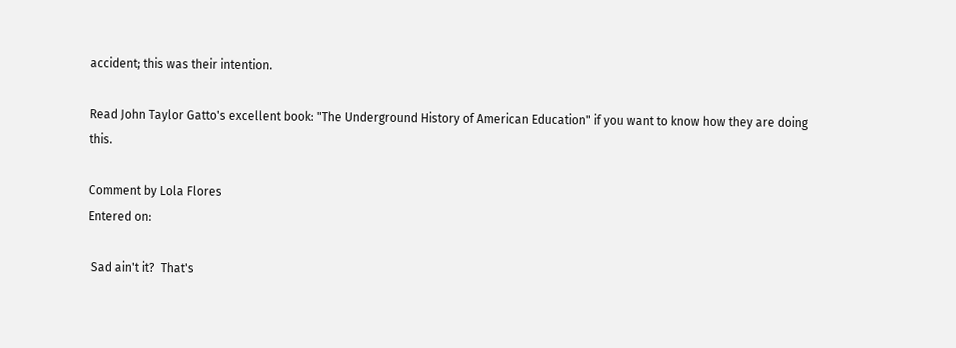accident; this was their intention.

Read John Taylor Gatto's excellent book: "The Underground History of American Education" if you want to know how they are doing this.

Comment by Lola Flores
Entered on:

 Sad ain't it?  That's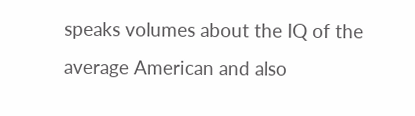speaks volumes about the IQ of the average American and also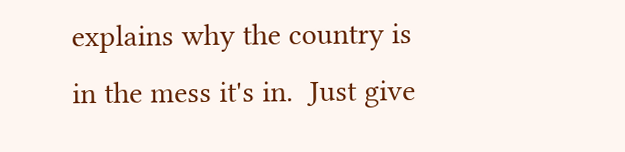explains why the country is in the mess it's in.  Just give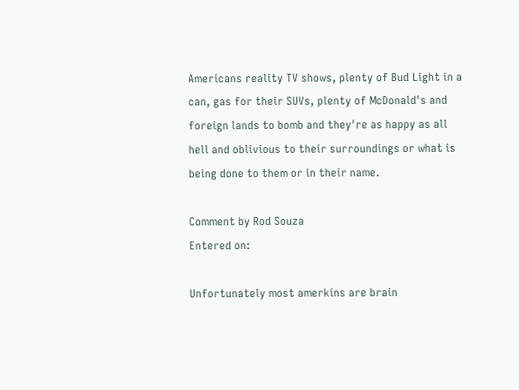Americans reality TV shows, plenty of Bud Light in a can, gas for their SUVs, plenty of McDonald's and foreign lands to bomb and they're as happy as all hell and oblivious to their surroundings or what is being done to them or in their name.

Comment by Rod Souza
Entered on:

Unfortunately most amerkins are brain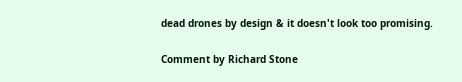dead drones by design & it doesn't look too promising.

Comment by Richard Stone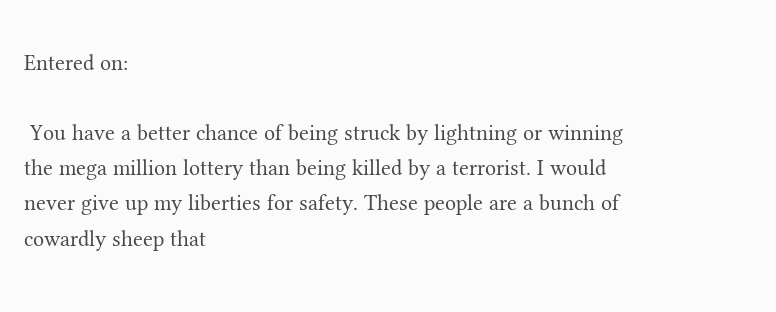Entered on:

 You have a better chance of being struck by lightning or winning the mega million lottery than being killed by a terrorist. I would never give up my liberties for safety. These people are a bunch of cowardly sheep that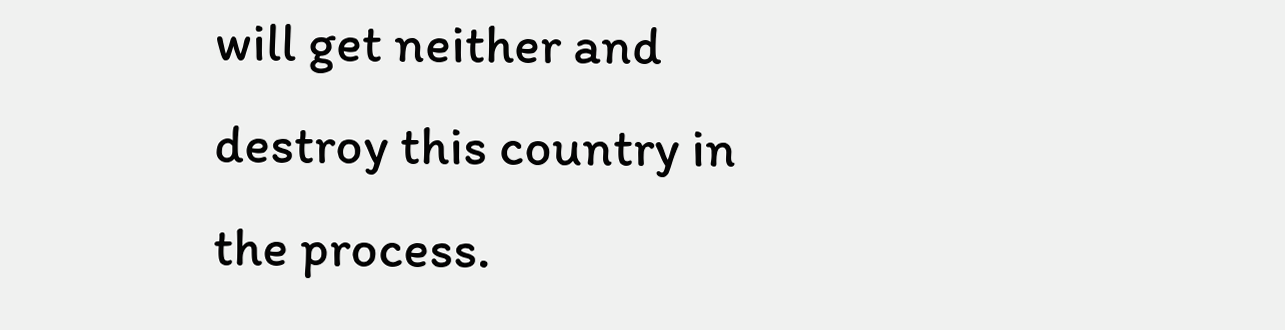will get neither and destroy this country in the process.